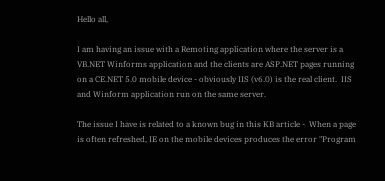Hello all,

I am having an issue with a Remoting application where the server is a VB.NET Winforms application and the clients are ASP.NET pages running on a CE.NET 5.0 mobile device - obviously IIS (v6.0) is the real client.  IIS and Winform application run on the same server.

The issue I have is related to a known bug in this KB article -  When a page is often refreshed, IE on the mobile devices produces the error "Program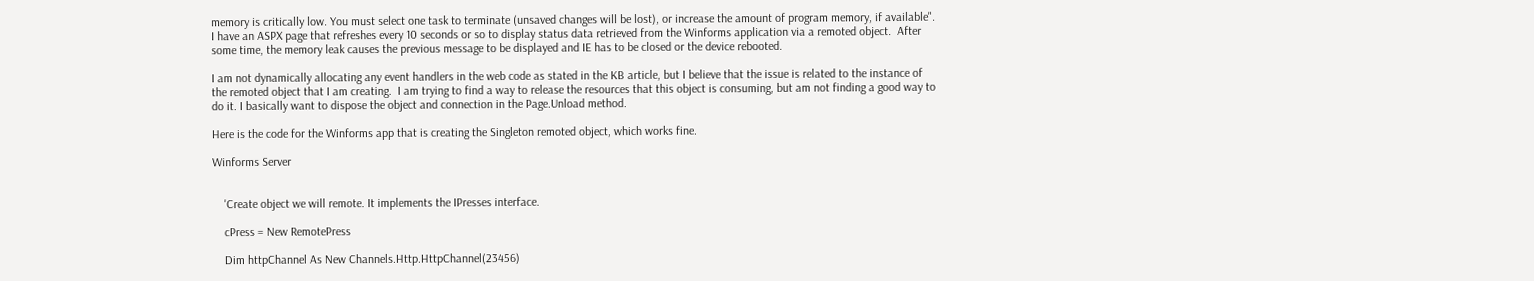memory is critically low. You must select one task to terminate (unsaved changes will be lost), or increase the amount of program memory, if available". I have an ASPX page that refreshes every 10 seconds or so to display status data retrieved from the Winforms application via a remoted object.  After some time, the memory leak causes the previous message to be displayed and IE has to be closed or the device rebooted.

I am not dynamically allocating any event handlers in the web code as stated in the KB article, but I believe that the issue is related to the instance of the remoted object that I am creating.  I am trying to find a way to release the resources that this object is consuming, but am not finding a good way to do it. I basically want to dispose the object and connection in the Page.Unload method.

Here is the code for the Winforms app that is creating the Singleton remoted object, which works fine.

Winforms Server


    'Create object we will remote. It implements the IPresses interface.

    cPress = New RemotePress

    Dim httpChannel As New Channels.Http.HttpChannel(23456)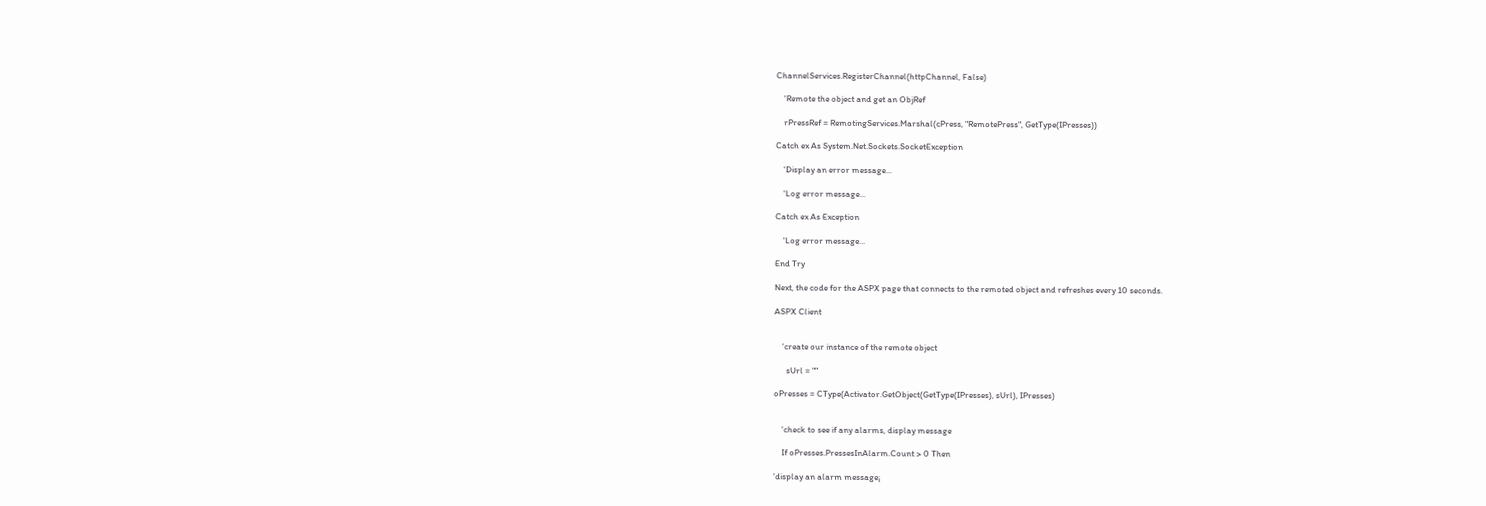ChannelServices.RegisterChannel(httpChannel, False)

    'Remote the object and get an ObjRef

    rPressRef = RemotingServices.Marshal(cPress, "RemotePress", GetType(IPresses))

Catch ex As System.Net.Sockets.SocketException

    'Display an error message...

    'Log error message...

Catch ex As Exception

    'Log error message...

End Try

Next, the code for the ASPX page that connects to the remoted object and refreshes every 10 seconds.

ASPX Client


    'create our instance of the remote object

      sUrl = ""

oPresses = CType(Activator.GetObject(GetType(IPresses), sUrl), IPresses)


    'check to see if any alarms, display message

    If oPresses.PressesInAlarm.Count > 0 Then

'display an alarm message¡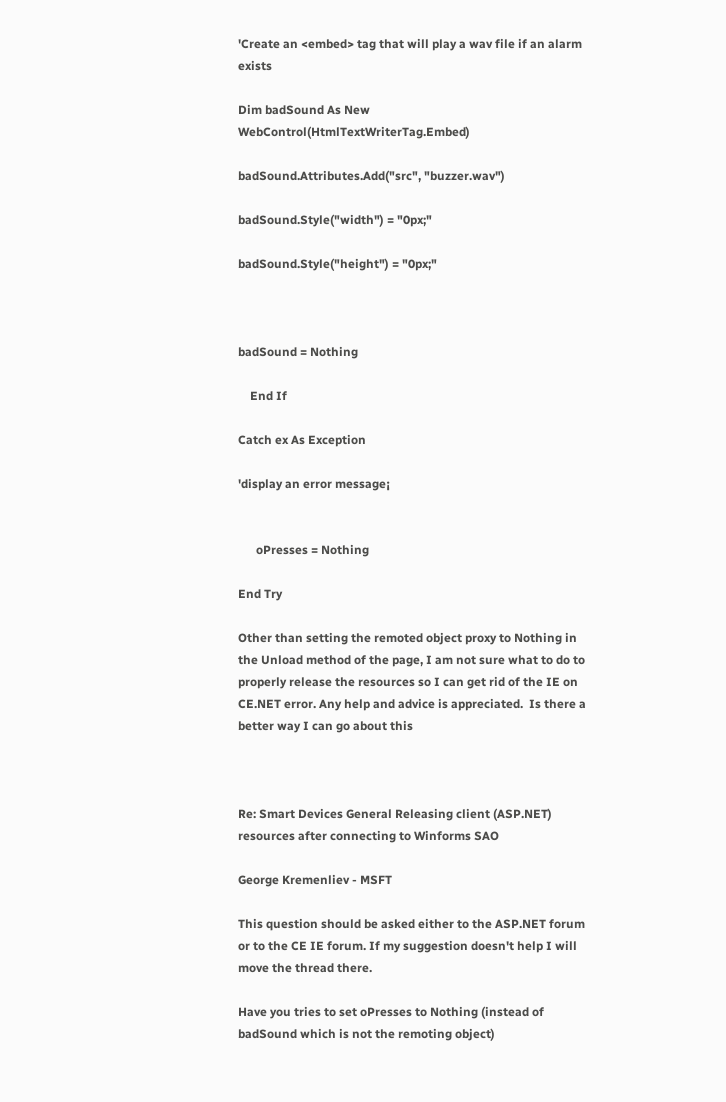'Create an <embed> tag that will play a wav file if an alarm exists

Dim badSound As New WebControl(HtmlTextWriterTag.Embed)

badSound.Attributes.Add("src", "buzzer.wav")

badSound.Style("width") = "0px;"

badSound.Style("height") = "0px;"



badSound = Nothing

    End If

Catch ex As Exception

'display an error message¡


      oPresses = Nothing

End Try

Other than setting the remoted object proxy to Nothing in the Unload method of the page, I am not sure what to do to properly release the resources so I can get rid of the IE on CE.NET error. Any help and advice is appreciated.  Is there a better way I can go about this



Re: Smart Devices General Releasing client (ASP.NET) resources after connecting to Winforms SAO

George Kremenliev - MSFT

This question should be asked either to the ASP.NET forum or to the CE IE forum. If my suggestion doesn't help I will move the thread there.

Have you tries to set oPresses to Nothing (instead of badSound which is not the remoting object)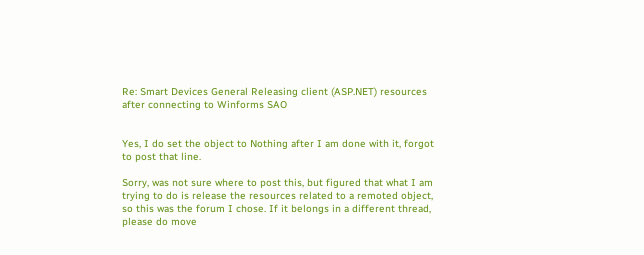Re: Smart Devices General Releasing client (ASP.NET) resources after connecting to Winforms SAO


Yes, I do set the object to Nothing after I am done with it, forgot to post that line.

Sorry, was not sure where to post this, but figured that what I am trying to do is release the resources related to a remoted object, so this was the forum I chose. If it belongs in a different thread, please do move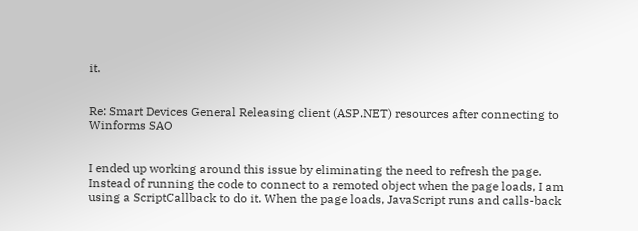it.


Re: Smart Devices General Releasing client (ASP.NET) resources after connecting to Winforms SAO


I ended up working around this issue by eliminating the need to refresh the page. Instead of running the code to connect to a remoted object when the page loads, I am using a ScriptCallback to do it. When the page loads, JavaScript runs and calls-back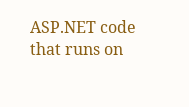ASP.NET code that runs on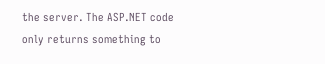the server. The ASP.NET code only returns something to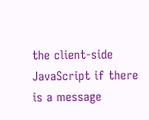the client-side JavaScript if there is a message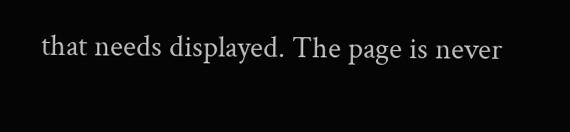that needs displayed. The page is never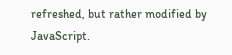refreshed, but rather modified by JavaScript.